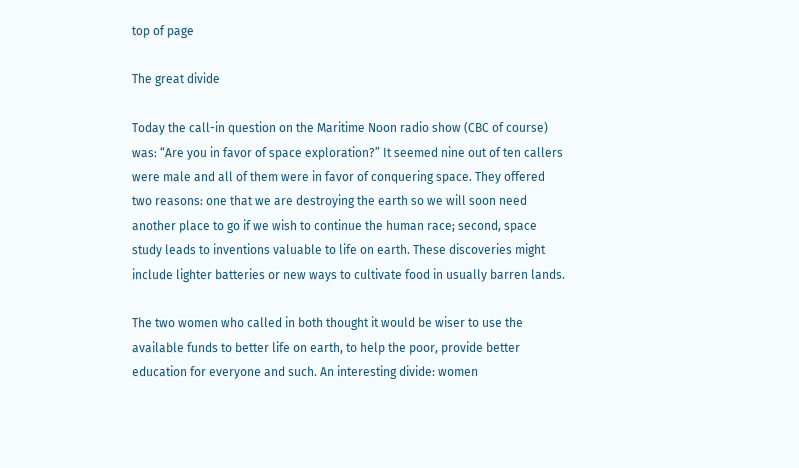top of page

The great divide

Today the call-in question on the Maritime Noon radio show (CBC of course) was: “Are you in favor of space exploration?” It seemed nine out of ten callers were male and all of them were in favor of conquering space. They offered two reasons: one that we are destroying the earth so we will soon need another place to go if we wish to continue the human race; second, space study leads to inventions valuable to life on earth. These discoveries might include lighter batteries or new ways to cultivate food in usually barren lands.

The two women who called in both thought it would be wiser to use the available funds to better life on earth, to help the poor, provide better education for everyone and such. An interesting divide: women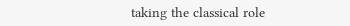taking the classical role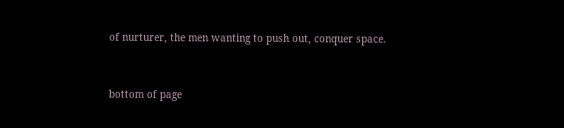of nurturer, the men wanting to push out, conquer space.


bottom of page